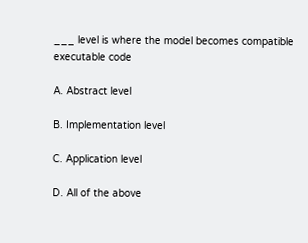___ level is where the model becomes compatible executable code

A. Abstract level

B. Implementation level

C. Application level

D. All of the above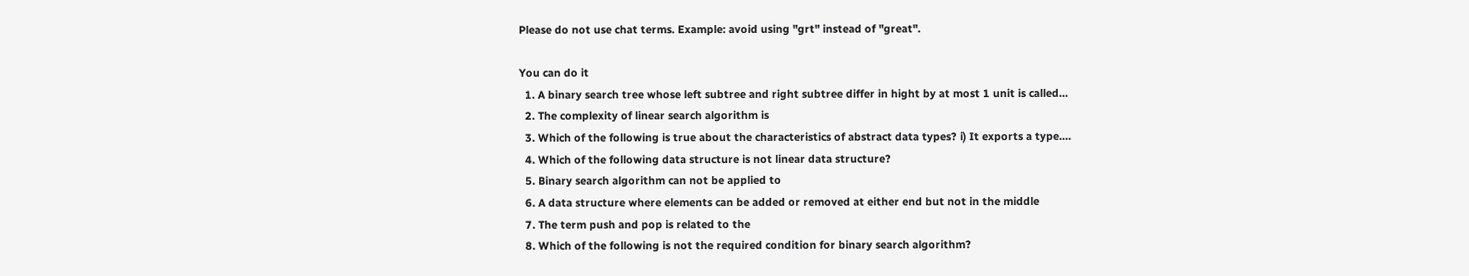Please do not use chat terms. Example: avoid using "grt" instead of "great".

You can do it
  1. A binary search tree whose left subtree and right subtree differ in hight by at most 1 unit is called…
  2. The complexity of linear search algorithm is
  3. Which of the following is true about the characteristics of abstract data types? i) It exports a type.…
  4. Which of the following data structure is not linear data structure?
  5. Binary search algorithm can not be applied to
  6. A data structure where elements can be added or removed at either end but not in the middle
  7. The term push and pop is related to the
  8. Which of the following is not the required condition for binary search algorithm?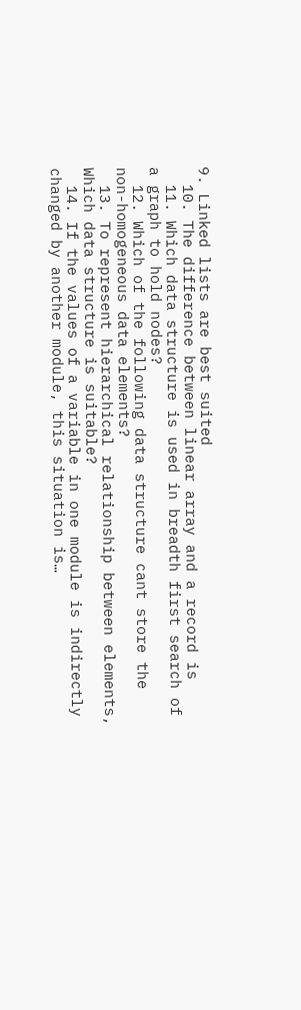9. Linked lists are best suited
  10. The difference between linear array and a record is
  11. Which data structure is used in breadth first search of a graph to hold nodes?
  12. Which of the following data structure cant store the non-homogeneous data elements?
  13. To represent hierarchical relationship between elements, Which data structure is suitable?
  14. If the values of a variable in one module is indirectly changed by another module, this situation is…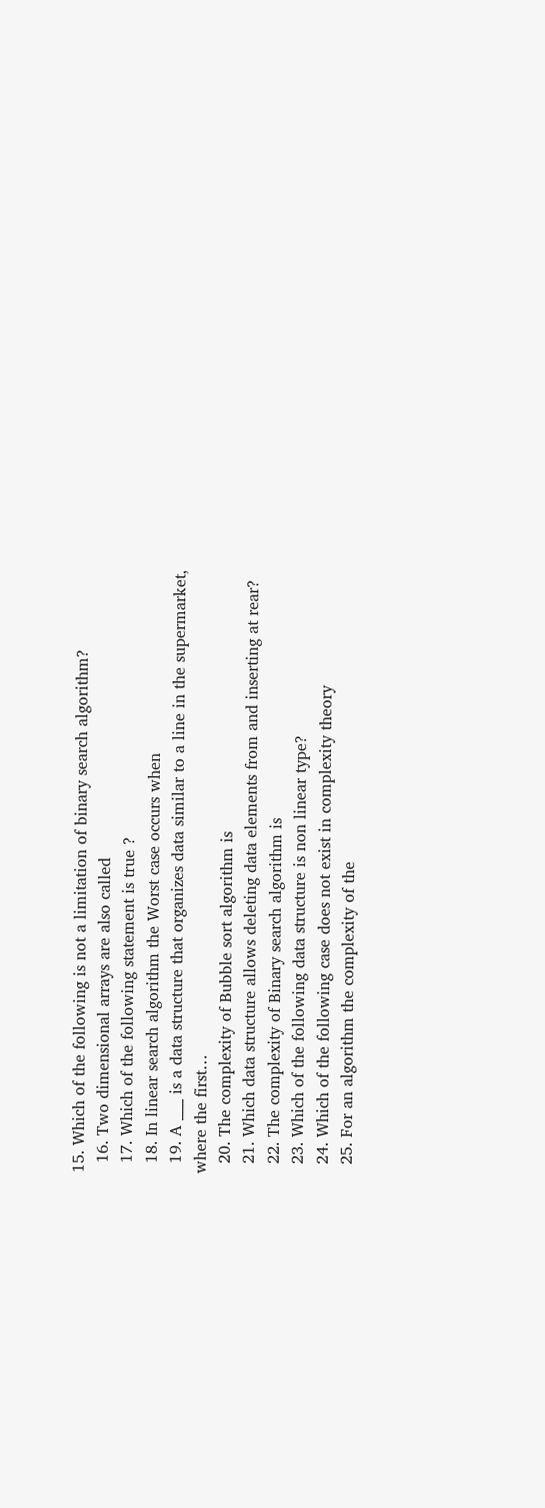15. Which of the following is not a limitation of binary search algorithm?
  16. Two dimensional arrays are also called
  17. Which of the following statement is true ?
  18. In linear search algorithm the Worst case occurs when
  19. A ___ is a data structure that organizes data similar to a line in the supermarket, where the first…
  20. The complexity of Bubble sort algorithm is
  21. Which data structure allows deleting data elements from and inserting at rear?
  22. The complexity of Binary search algorithm is
  23. Which of the following data structure is non linear type?
  24. Which of the following case does not exist in complexity theory
  25. For an algorithm the complexity of the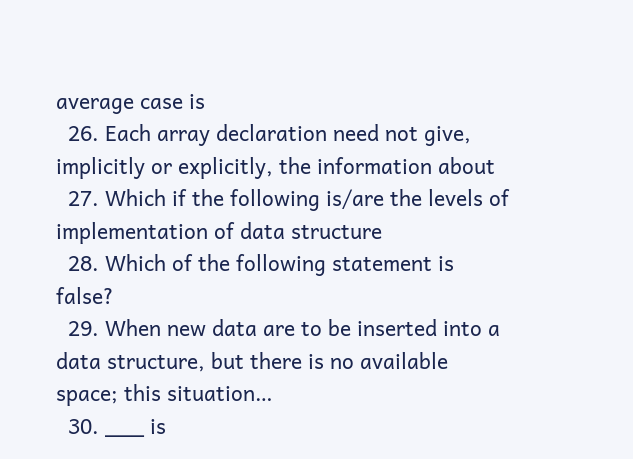average case is
  26. Each array declaration need not give, implicitly or explicitly, the information about
  27. Which if the following is/are the levels of implementation of data structure
  28. Which of the following statement is false?
  29. When new data are to be inserted into a data structure, but there is no available space; this situation…
  30. ___ is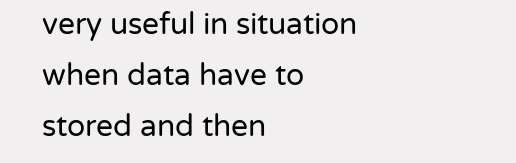very useful in situation when data have to stored and then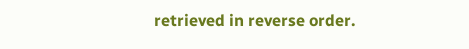retrieved in reverse order.